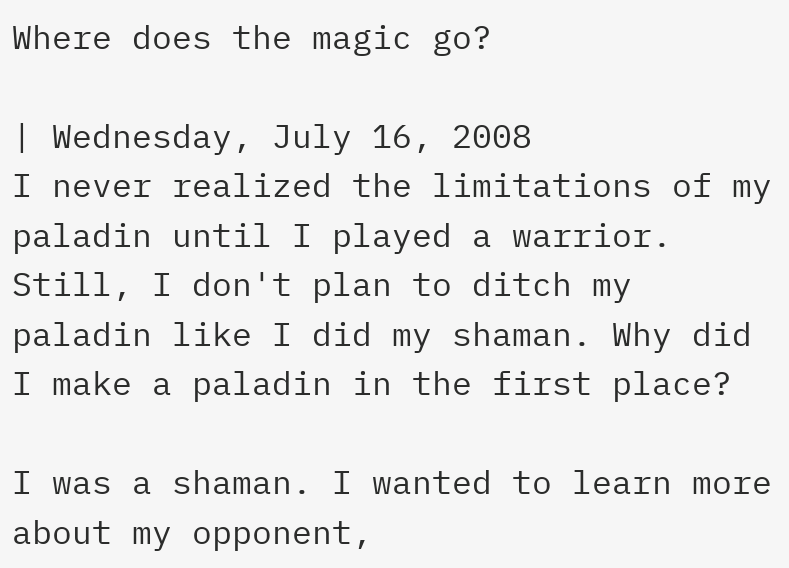Where does the magic go?

| Wednesday, July 16, 2008
I never realized the limitations of my paladin until I played a warrior. Still, I don't plan to ditch my paladin like I did my shaman. Why did I make a paladin in the first place?

I was a shaman. I wanted to learn more about my opponent,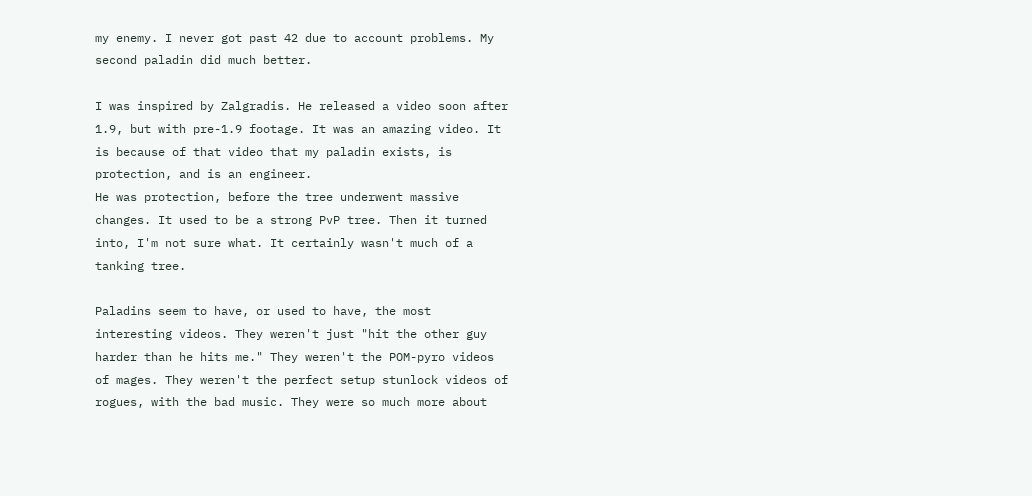my enemy. I never got past 42 due to account problems. My second paladin did much better.

I was inspired by Zalgradis. He released a video soon after 1.9, but with pre-1.9 footage. It was an amazing video. It is because of that video that my paladin exists, is protection, and is an engineer.
He was protection, before the tree underwent massive changes. It used to be a strong PvP tree. Then it turned into, I'm not sure what. It certainly wasn't much of a tanking tree.

Paladins seem to have, or used to have, the most interesting videos. They weren't just "hit the other guy harder than he hits me." They weren't the POM-pyro videos of mages. They weren't the perfect setup stunlock videos of rogues, with the bad music. They were so much more about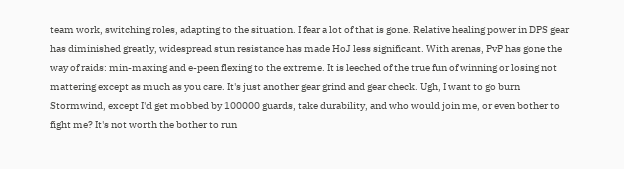team work, switching roles, adapting to the situation. I fear a lot of that is gone. Relative healing power in DPS gear has diminished greatly, widespread stun resistance has made HoJ less significant. With arenas, PvP has gone the way of raids: min-maxing and e-peen flexing to the extreme. It is leeched of the true fun of winning or losing not mattering except as much as you care. It's just another gear grind and gear check. Ugh, I want to go burn Stormwind, except I'd get mobbed by 100000 guards, take durability, and who would join me, or even bother to fight me? It's not worth the bother to run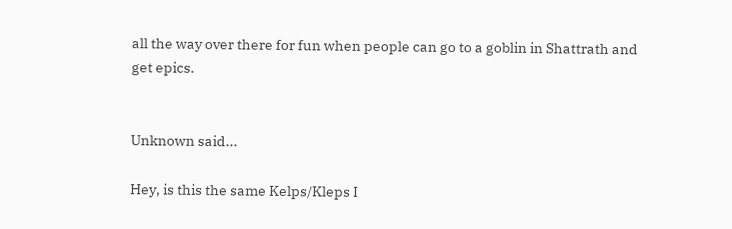all the way over there for fun when people can go to a goblin in Shattrath and get epics.


Unknown said...

Hey, is this the same Kelps/Kleps I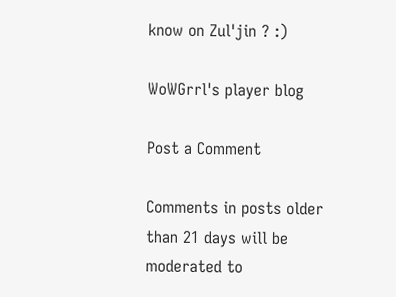know on Zul'jin ? :)

WoWGrrl's player blog

Post a Comment

Comments in posts older than 21 days will be moderated to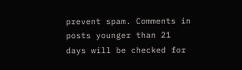prevent spam. Comments in posts younger than 21 days will be checked for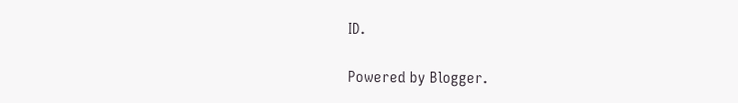ID.

Powered by Blogger.